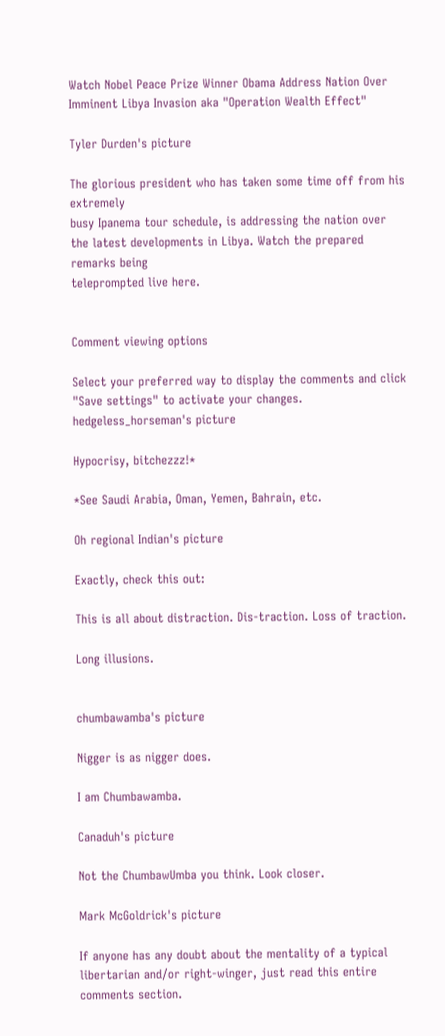Watch Nobel Peace Prize Winner Obama Address Nation Over Imminent Libya Invasion aka "Operation Wealth Effect"

Tyler Durden's picture

The glorious president who has taken some time off from his extremely
busy Ipanema tour schedule, is addressing the nation over the latest developments in Libya. Watch the prepared remarks being
teleprompted live here.


Comment viewing options

Select your preferred way to display the comments and click "Save settings" to activate your changes.
hedgeless_horseman's picture

Hypocrisy, bitchezzz!*

*See Saudi Arabia, Oman, Yemen, Bahrain, etc.

Oh regional Indian's picture

Exactly, check this out:

This is all about distraction. Dis-traction. Loss of traction.

Long illusions.


chumbawamba's picture

Nigger is as nigger does.

I am Chumbawamba.

Canaduh's picture

Not the ChumbawUmba you think. Look closer.

Mark McGoldrick's picture

If anyone has any doubt about the mentality of a typical libertarian and/or right-winger, just read this entire comments section.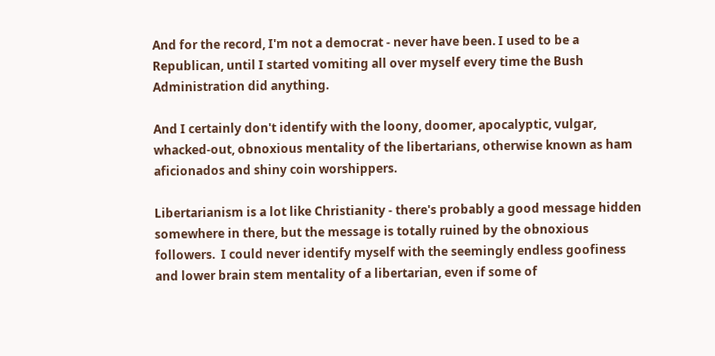And for the record, I'm not a democrat - never have been. I used to be a Republican, until I started vomiting all over myself every time the Bush Administration did anything.

And I certainly don't identify with the loony, doomer, apocalyptic, vulgar, whacked-out, obnoxious mentality of the libertarians, otherwise known as ham aficionados and shiny coin worshippers.

Libertarianism is a lot like Christianity - there's probably a good message hidden somewhere in there, but the message is totally ruined by the obnoxious followers.  I could never identify myself with the seemingly endless goofiness and lower brain stem mentality of a libertarian, even if some of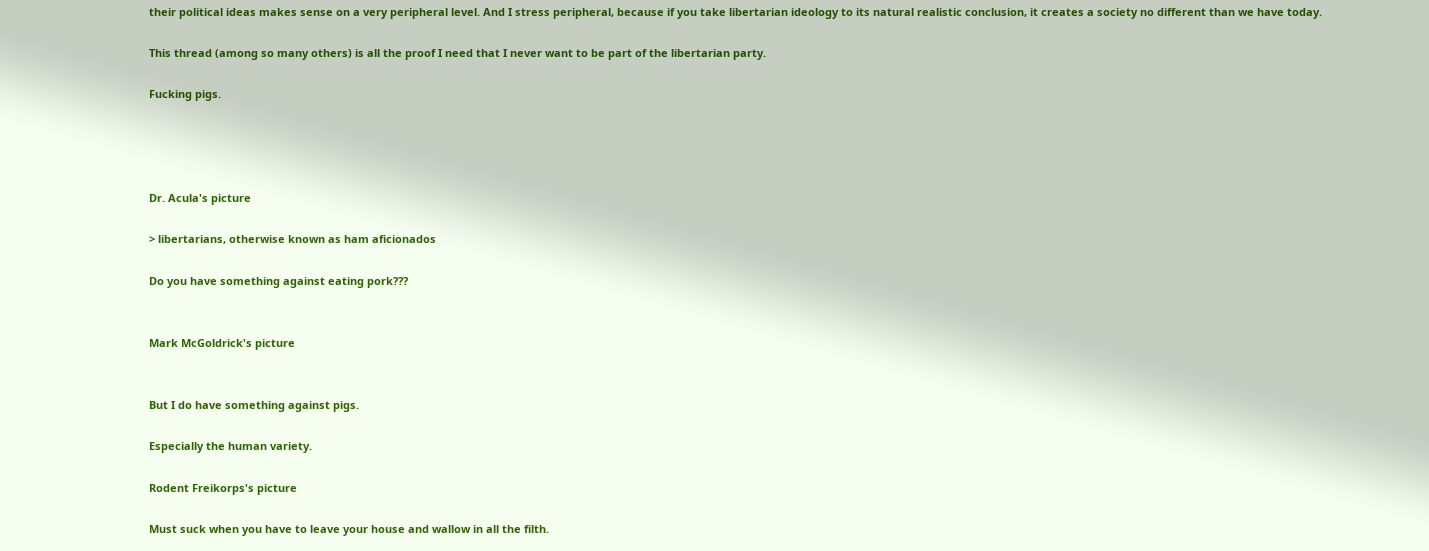their political ideas makes sense on a very peripheral level. And I stress peripheral, because if you take libertarian ideology to its natural realistic conclusion, it creates a society no different than we have today.

This thread (among so many others) is all the proof I need that I never want to be part of the libertarian party.

Fucking pigs.




Dr. Acula's picture

> libertarians, otherwise known as ham aficionados

Do you have something against eating pork???


Mark McGoldrick's picture


But I do have something against pigs.

Especially the human variety.

Rodent Freikorps's picture

Must suck when you have to leave your house and wallow in all the filth.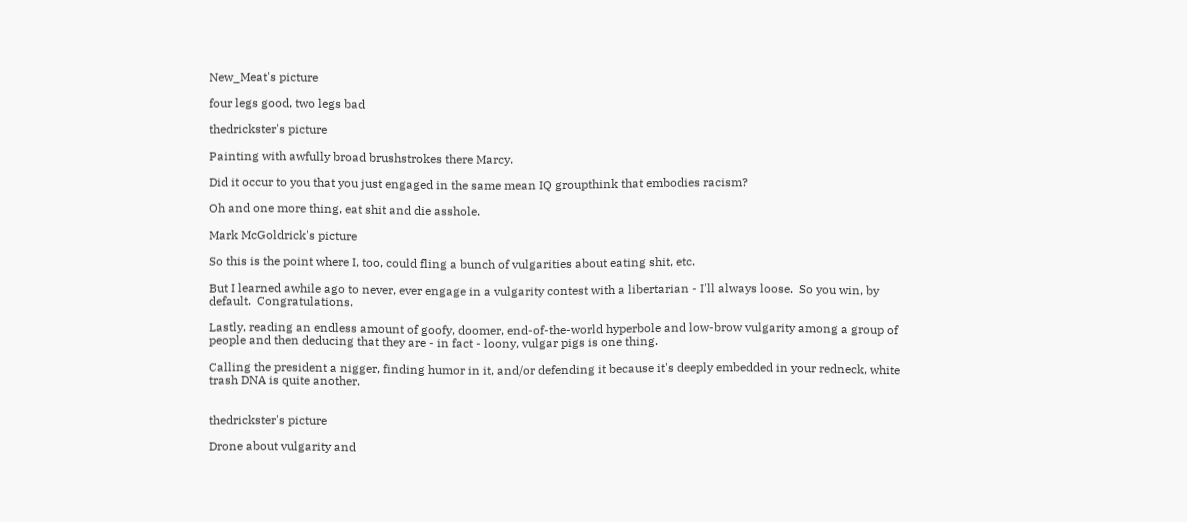New_Meat's picture

four legs good, two legs bad

thedrickster's picture

Painting with awfully broad brushstrokes there Marcy.

Did it occur to you that you just engaged in the same mean IQ groupthink that embodies racism?

Oh and one more thing, eat shit and die asshole.

Mark McGoldrick's picture

So this is the point where I, too, could fling a bunch of vulgarities about eating shit, etc.

But I learned awhile ago to never, ever engage in a vulgarity contest with a libertarian - I'll always loose.  So you win, by default.  Congratulations.

Lastly, reading an endless amount of goofy, doomer, end-of-the-world hyperbole and low-brow vulgarity among a group of people and then deducing that they are - in fact - loony, vulgar pigs is one thing.

Calling the president a nigger, finding humor in it, and/or defending it because it's deeply embedded in your redneck, white trash DNA is quite another.


thedrickster's picture

Drone about vulgarity and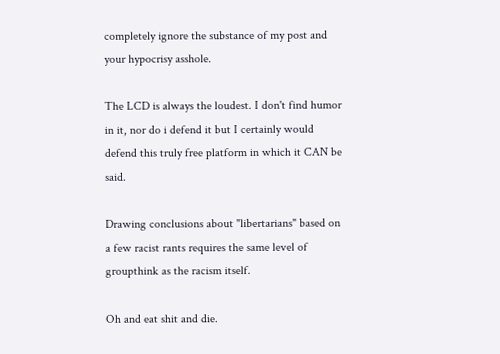completely ignore the substance of my post and your hypocrisy asshole.

The LCD is always the loudest. I don't find humor in it, nor do i defend it but I certainly would defend this truly free platform in which it CAN be said.

Drawing conclusions about "libertarians" based on a few racist rants requires the same level of groupthink as the racism itself.

Oh and eat shit and die.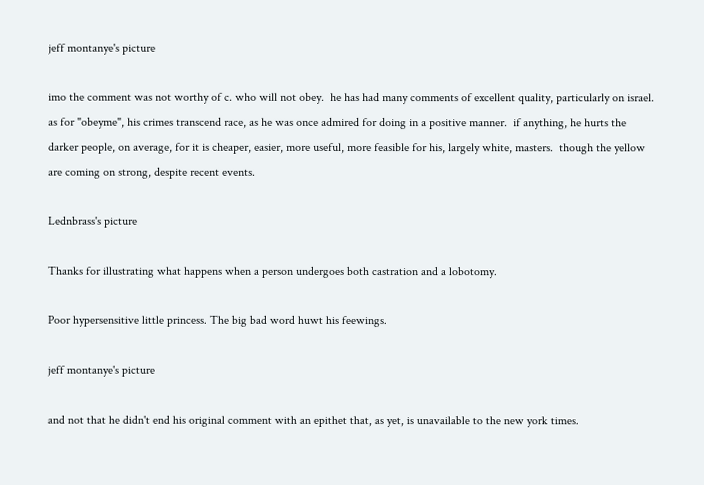jeff montanye's picture

imo the comment was not worthy of c. who will not obey.  he has had many comments of excellent quality, particularly on israel.  as for "obeyme", his crimes transcend race, as he was once admired for doing in a positive manner.  if anything, he hurts the darker people, on average, for it is cheaper, easier, more useful, more feasible for his, largely white, masters.  though the yellow are coming on strong, despite recent events.

Lednbrass's picture

Thanks for illustrating what happens when a person undergoes both castration and a lobotomy.

Poor hypersensitive little princess. The big bad word huwt his feewings.

jeff montanye's picture

and not that he didn't end his original comment with an epithet that, as yet, is unavailable to the new york times.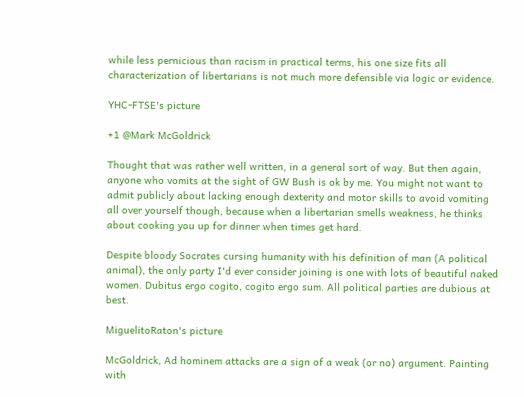while less pernicious than racism in practical terms, his one size fits all characterization of libertarians is not much more defensible via logic or evidence.

YHC-FTSE's picture

+1 @Mark McGoldrick

Thought that was rather well written, in a general sort of way. But then again, anyone who vomits at the sight of GW Bush is ok by me. You might not want to admit publicly about lacking enough dexterity and motor skills to avoid vomiting all over yourself though, because when a libertarian smells weakness, he thinks about cooking you up for dinner when times get hard.

Despite bloody Socrates cursing humanity with his definition of man (A political animal), the only party I'd ever consider joining is one with lots of beautiful naked women. Dubitus ergo cogito, cogito ergo sum. All political parties are dubious at best.

MiguelitoRaton's picture

McGoldrick, Ad hominem attacks are a sign of a weak (or no) argument. Painting with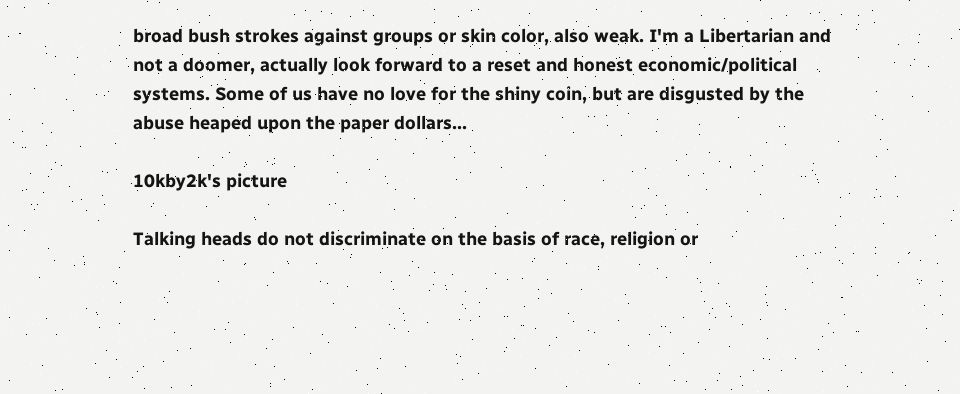broad bush strokes against groups or skin color, also weak. I'm a Libertarian and not a doomer, actually look forward to a reset and honest economic/political systems. Some of us have no love for the shiny coin, but are disgusted by the abuse heaped upon the paper dollars...

10kby2k's picture

Talking heads do not discriminate on the basis of race, religion or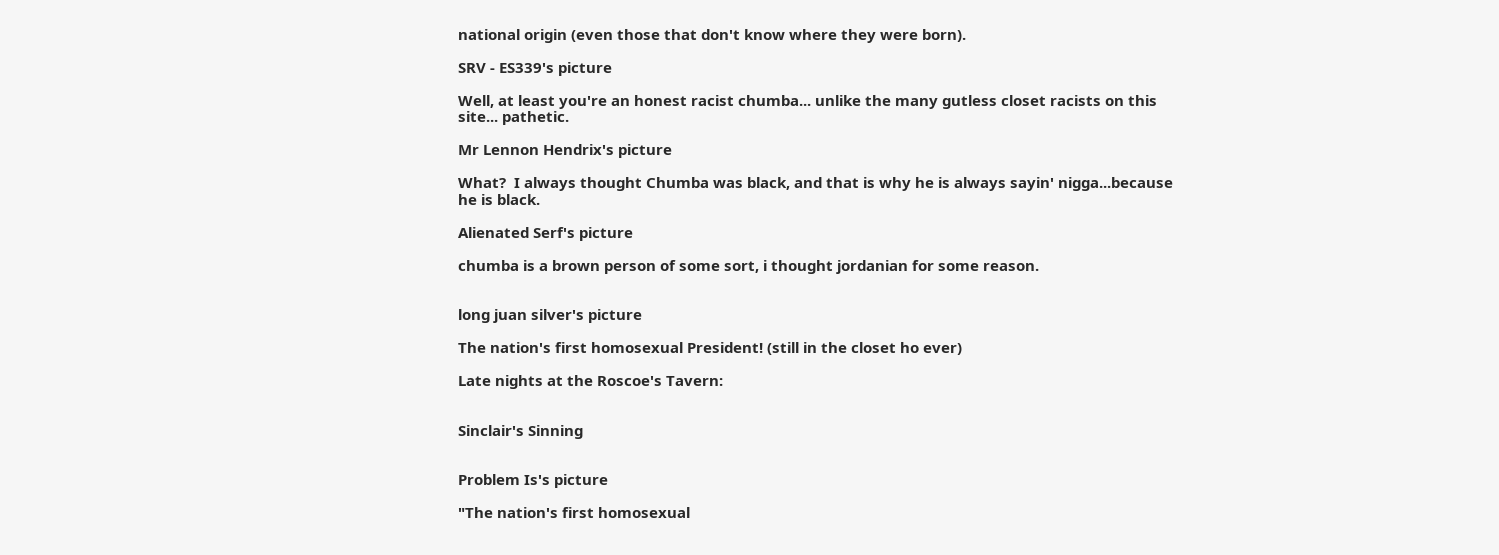national origin (even those that don't know where they were born).

SRV - ES339's picture

Well, at least you're an honest racist chumba... unlike the many gutless closet racists on this site... pathetic.

Mr Lennon Hendrix's picture

What?  I always thought Chumba was black, and that is why he is always sayin' nigga...because he is black.

Alienated Serf's picture

chumba is a brown person of some sort, i thought jordanian for some reason.


long juan silver's picture

The nation's first homosexual President! (still in the closet ho ever)

Late nights at the Roscoe's Tavern:


Sinclair's Sinning


Problem Is's picture

"The nation's first homosexual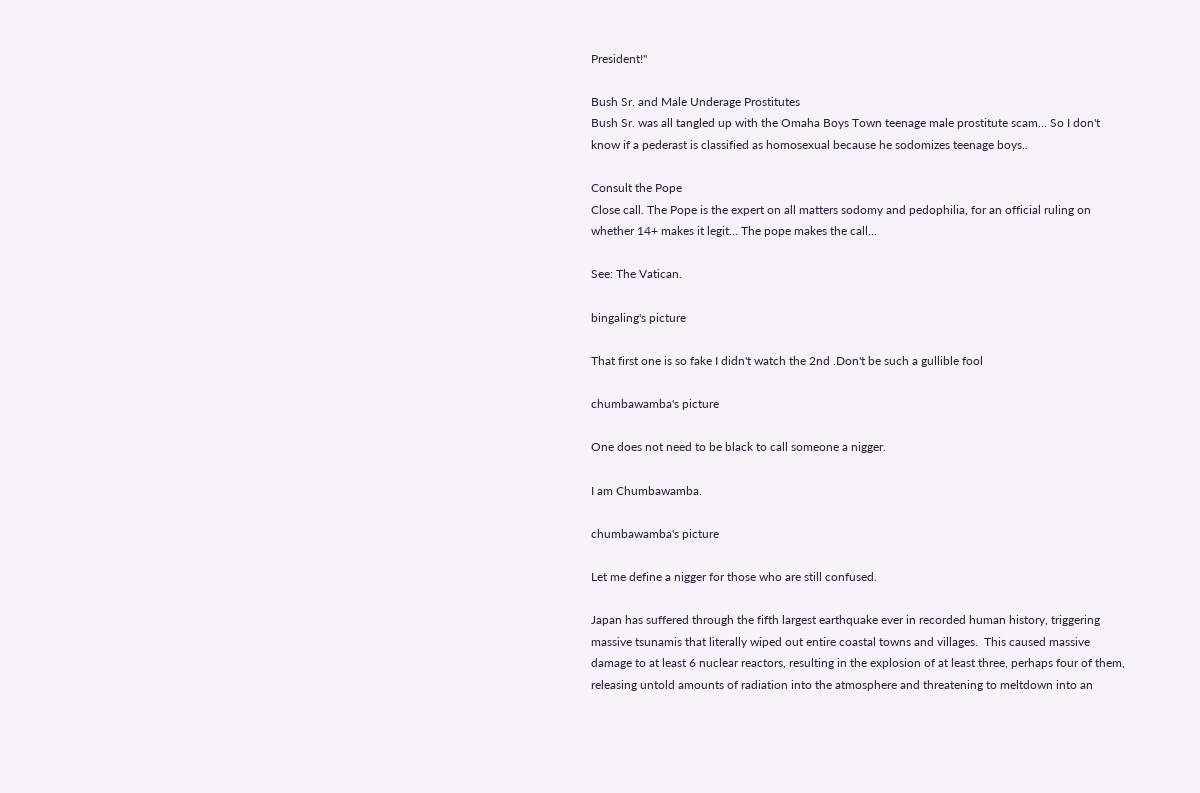President!"

Bush Sr. and Male Underage Prostitutes
Bush Sr. was all tangled up with the Omaha Boys Town teenage male prostitute scam... So I don't know if a pederast is classified as homosexual because he sodomizes teenage boys..

Consult the Pope
Close call. The Pope is the expert on all matters sodomy and pedophilia, for an official ruling on whether 14+ makes it legit... The pope makes the call...

See: The Vatican.

bingaling's picture

That first one is so fake I didn't watch the 2nd .Don't be such a gullible fool

chumbawamba's picture

One does not need to be black to call someone a nigger.

I am Chumbawamba.

chumbawamba's picture

Let me define a nigger for those who are still confused.

Japan has suffered through the fifth largest earthquake ever in recorded human history, triggering massive tsunamis that literally wiped out entire coastal towns and villages.  This caused massive damage to at least 6 nuclear reactors, resulting in the explosion of at least three, perhaps four of them, releasing untold amounts of radiation into the atmosphere and threatening to meltdown into an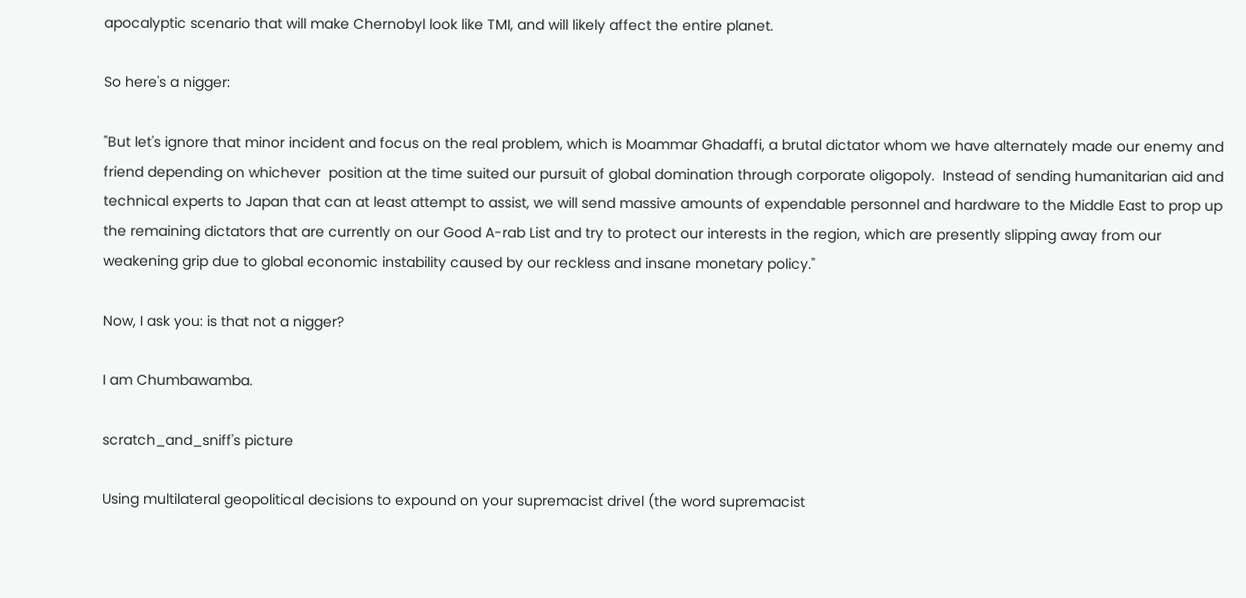apocalyptic scenario that will make Chernobyl look like TMI, and will likely affect the entire planet.

So here's a nigger:

"But let's ignore that minor incident and focus on the real problem, which is Moammar Ghadaffi, a brutal dictator whom we have alternately made our enemy and friend depending on whichever  position at the time suited our pursuit of global domination through corporate oligopoly.  Instead of sending humanitarian aid and technical experts to Japan that can at least attempt to assist, we will send massive amounts of expendable personnel and hardware to the Middle East to prop up the remaining dictators that are currently on our Good A-rab List and try to protect our interests in the region, which are presently slipping away from our weakening grip due to global economic instability caused by our reckless and insane monetary policy."

Now, I ask you: is that not a nigger?

I am Chumbawamba.

scratch_and_sniff's picture

Using multilateral geopolitical decisions to expound on your supremacist drivel (the word supremacist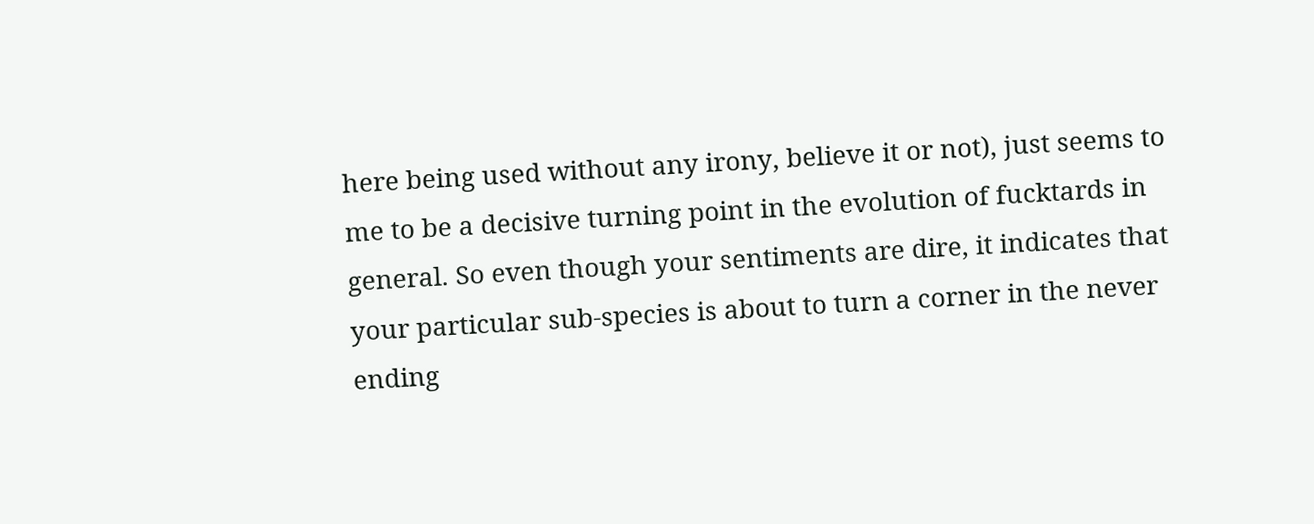here being used without any irony, believe it or not), just seems to me to be a decisive turning point in the evolution of fucktards in general. So even though your sentiments are dire, it indicates that your particular sub-species is about to turn a corner in the never ending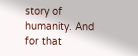story of humanity. And for that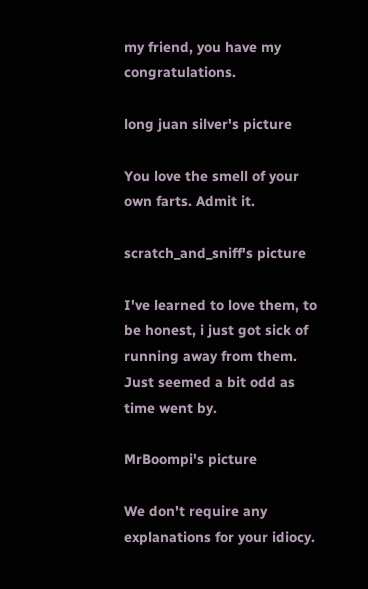my friend, you have my congratulations.

long juan silver's picture

You love the smell of your own farts. Admit it.

scratch_and_sniff's picture

I've learned to love them, to be honest, i just got sick of running away from them. Just seemed a bit odd as time went by.

MrBoompi's picture

We don't require any explanations for your idiocy.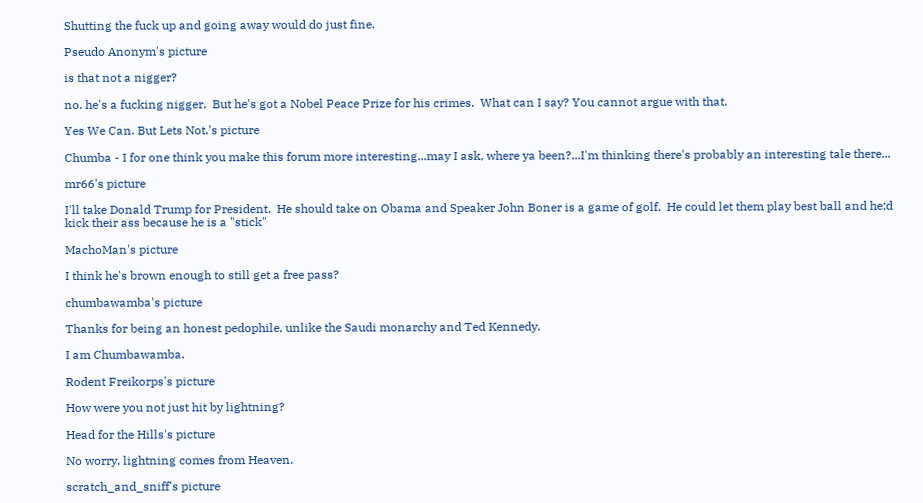Shutting the fuck up and going away would do just fine.

Pseudo Anonym's picture

is that not a nigger?

no. he's a fucking nigger.  But he's got a Nobel Peace Prize for his crimes.  What can I say? You cannot argue with that.

Yes We Can. But Lets Not.'s picture

Chumba - I for one think you make this forum more interesting...may I ask, where ya been?...I'm thinking there's probably an interesting tale there...

mr66's picture

I'll take Donald Trump for President.  He should take on Obama and Speaker John Boner is a game of golf.  He could let them play best ball and he;d kick their ass because he is a "stick"

MachoMan's picture

I think he's brown enough to still get a free pass?

chumbawamba's picture

Thanks for being an honest pedophile, unlike the Saudi monarchy and Ted Kennedy.

I am Chumbawamba.

Rodent Freikorps's picture

How were you not just hit by lightning?

Head for the Hills's picture

No worry, lightning comes from Heaven.

scratch_and_sniff's picture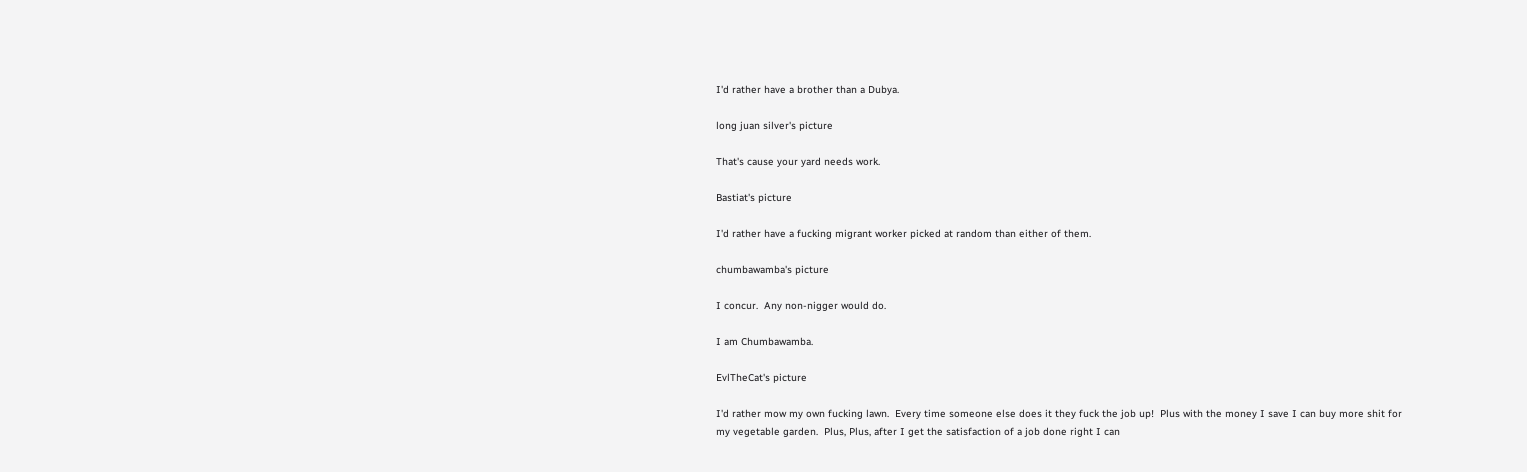I'd rather have a brother than a Dubya.

long juan silver's picture

That's cause your yard needs work.

Bastiat's picture

I'd rather have a fucking migrant worker picked at random than either of them.

chumbawamba's picture

I concur.  Any non-nigger would do.

I am Chumbawamba.

EvlTheCat's picture

I'd rather mow my own fucking lawn.  Every time someone else does it they fuck the job up!  Plus with the money I save I can buy more shit for my vegetable garden.  Plus, Plus, after I get the satisfaction of a job done right I can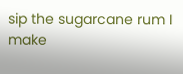sip the sugarcane rum I make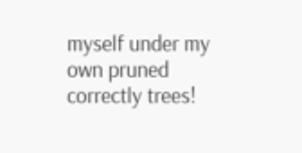myself under my own pruned correctly trees!